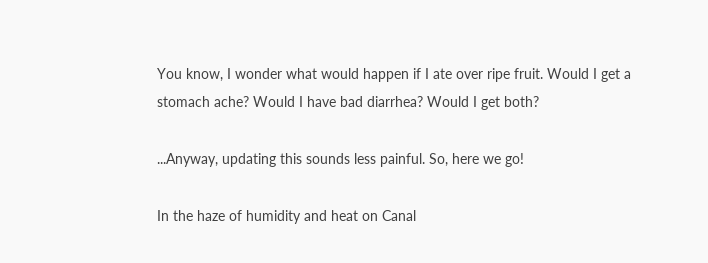You know, I wonder what would happen if I ate over ripe fruit. Would I get a stomach ache? Would I have bad diarrhea? Would I get both?

...Anyway, updating this sounds less painful. So, here we go!

In the haze of humidity and heat on Canal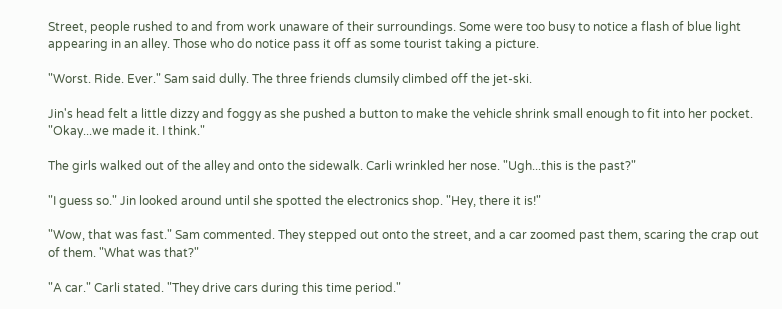Street, people rushed to and from work unaware of their surroundings. Some were too busy to notice a flash of blue light appearing in an alley. Those who do notice pass it off as some tourist taking a picture.

"Worst. Ride. Ever." Sam said dully. The three friends clumsily climbed off the jet-ski.

Jin's head felt a little dizzy and foggy as she pushed a button to make the vehicle shrink small enough to fit into her pocket. "Okay...we made it. I think."

The girls walked out of the alley and onto the sidewalk. Carli wrinkled her nose. "Ugh...this is the past?"

"I guess so." Jin looked around until she spotted the electronics shop. "Hey, there it is!"

"Wow, that was fast." Sam commented. They stepped out onto the street, and a car zoomed past them, scaring the crap out of them. "What was that?"

"A car." Carli stated. "They drive cars during this time period."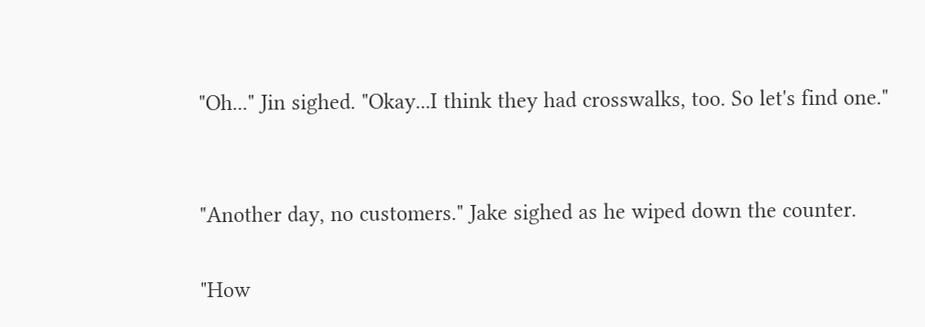"Oh..." Jin sighed. "Okay...I think they had crosswalks, too. So let's find one."


"Another day, no customers." Jake sighed as he wiped down the counter.

"How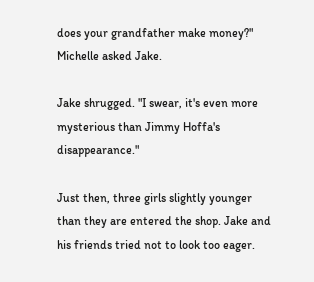does your grandfather make money?" Michelle asked Jake.

Jake shrugged. "I swear, it's even more mysterious than Jimmy Hoffa's disappearance."

Just then, three girls slightly younger than they are entered the shop. Jake and his friends tried not to look too eager.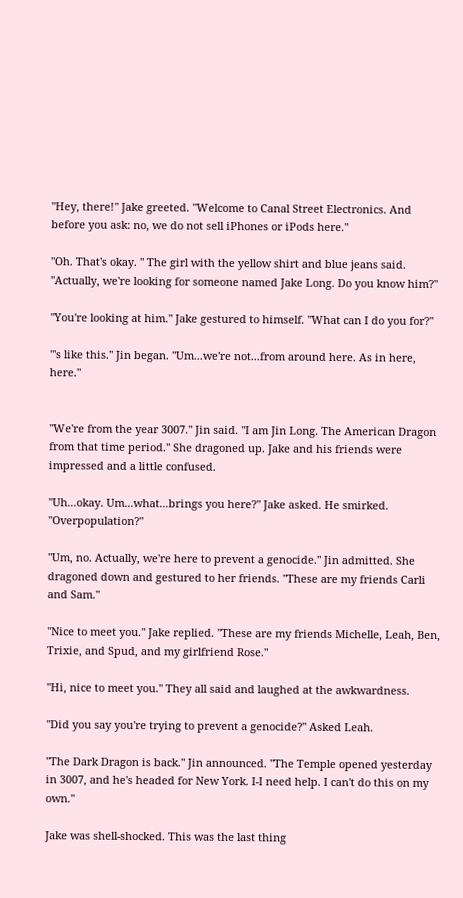"Hey, there!" Jake greeted. "Welcome to Canal Street Electronics. And before you ask: no, we do not sell iPhones or iPods here."

"Oh. That's okay. " The girl with the yellow shirt and blue jeans said. "Actually, we're looking for someone named Jake Long. Do you know him?"

"You're looking at him." Jake gestured to himself. "What can I do you for?"

"'s like this." Jin began. "Um...we're not...from around here. As in here, here."


"We're from the year 3007." Jin said. "I am Jin Long. The American Dragon from that time period." She dragoned up. Jake and his friends were impressed and a little confused.

"Uh...okay. Um...what...brings you here?" Jake asked. He smirked. "Overpopulation?"

"Um, no. Actually, we're here to prevent a genocide." Jin admitted. She dragoned down and gestured to her friends. "These are my friends Carli and Sam."

"Nice to meet you." Jake replied. "These are my friends Michelle, Leah, Ben, Trixie, and Spud, and my girlfriend Rose."

"Hi, nice to meet you." They all said and laughed at the awkwardness.

"Did you say you're trying to prevent a genocide?" Asked Leah.

"The Dark Dragon is back." Jin announced. "The Temple opened yesterday in 3007, and he's headed for New York. I-I need help. I can't do this on my own."

Jake was shell-shocked. This was the last thing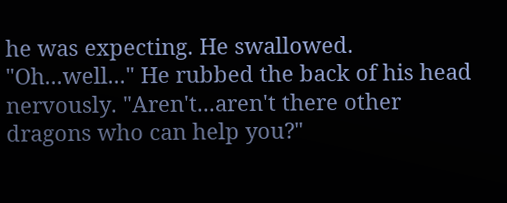he was expecting. He swallowed. "Oh...well..." He rubbed the back of his head nervously. "Aren't...aren't there other dragons who can help you?"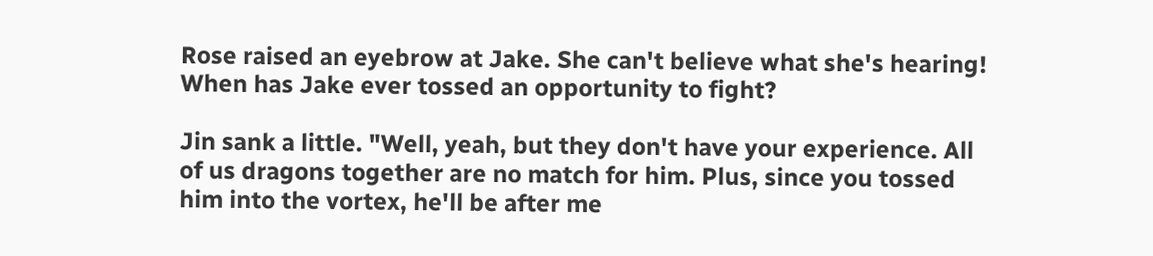Rose raised an eyebrow at Jake. She can't believe what she's hearing! When has Jake ever tossed an opportunity to fight?

Jin sank a little. "Well, yeah, but they don't have your experience. All of us dragons together are no match for him. Plus, since you tossed him into the vortex, he'll be after me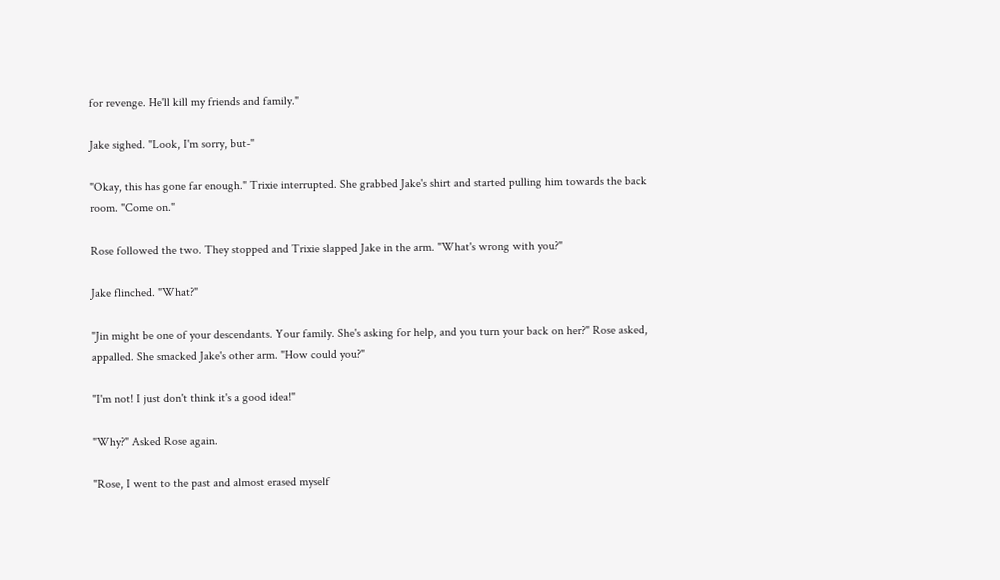for revenge. He'll kill my friends and family."

Jake sighed. "Look, I'm sorry, but-"

"Okay, this has gone far enough." Trixie interrupted. She grabbed Jake's shirt and started pulling him towards the back room. "Come on."

Rose followed the two. They stopped and Trixie slapped Jake in the arm. "What's wrong with you?"

Jake flinched. "What?"

"Jin might be one of your descendants. Your family. She's asking for help, and you turn your back on her?" Rose asked, appalled. She smacked Jake's other arm. "How could you?"

"I'm not! I just don't think it's a good idea!"

"Why?" Asked Rose again.

"Rose, I went to the past and almost erased myself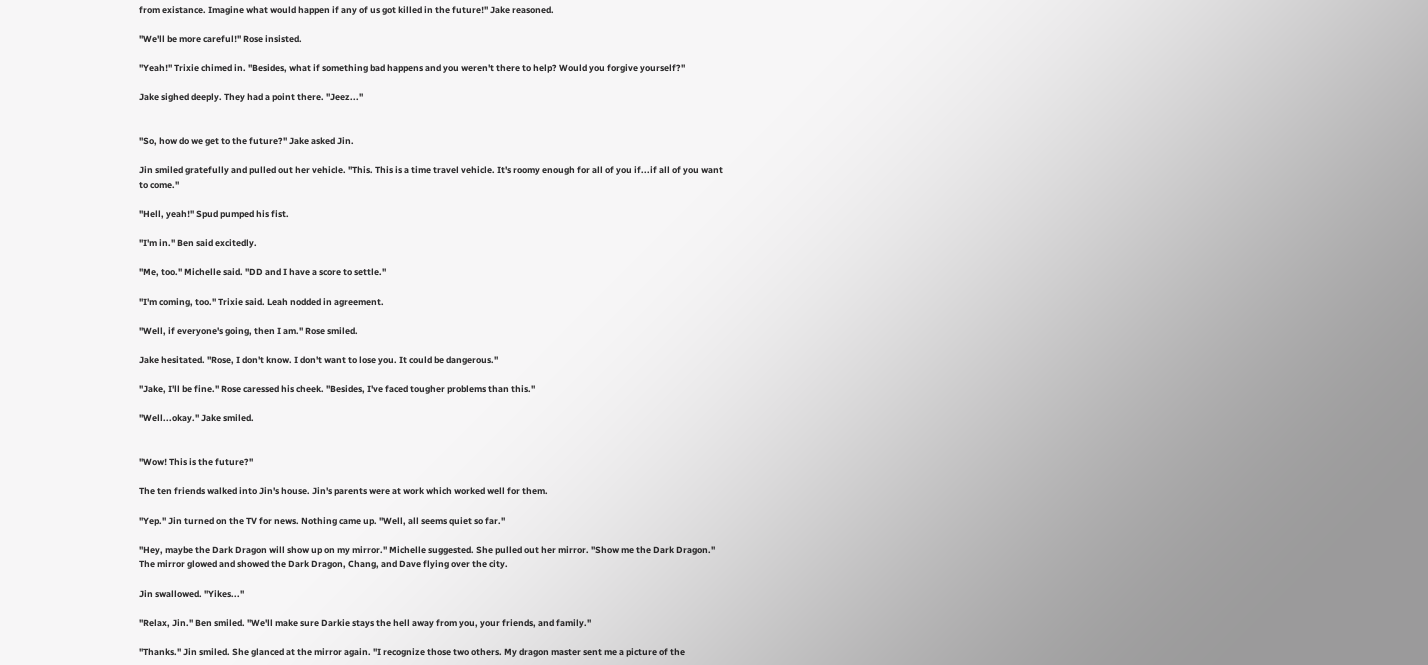from existance. Imagine what would happen if any of us got killed in the future!" Jake reasoned.

"We'll be more careful!" Rose insisted.

"Yeah!" Trixie chimed in. "Besides, what if something bad happens and you weren't there to help? Would you forgive yourself?"

Jake sighed deeply. They had a point there. "Jeez..."


"So, how do we get to the future?" Jake asked Jin.

Jin smiled gratefully and pulled out her vehicle. "This. This is a time travel vehicle. It's roomy enough for all of you if...if all of you want to come."

"Hell, yeah!" Spud pumped his fist.

"I'm in." Ben said excitedly.

"Me, too." Michelle said. "DD and I have a score to settle."

"I'm coming, too." Trixie said. Leah nodded in agreement.

"Well, if everyone's going, then I am." Rose smiled.

Jake hesitated. "Rose, I don't know. I don't want to lose you. It could be dangerous."

"Jake, I'll be fine." Rose caressed his cheek. "Besides, I've faced tougher problems than this."

"Well...okay." Jake smiled.


"Wow! This is the future?"

The ten friends walked into Jin's house. Jin's parents were at work which worked well for them.

"Yep." Jin turned on the TV for news. Nothing came up. "Well, all seems quiet so far."

"Hey, maybe the Dark Dragon will show up on my mirror." Michelle suggested. She pulled out her mirror. "Show me the Dark Dragon." The mirror glowed and showed the Dark Dragon, Chang, and Dave flying over the city.

Jin swallowed. "Yikes..."

"Relax, Jin." Ben smiled. "We'll make sure Darkie stays the hell away from you, your friends, and family."

"Thanks." Jin smiled. She glanced at the mirror again. "I recognize those two others. My dragon master sent me a picture of the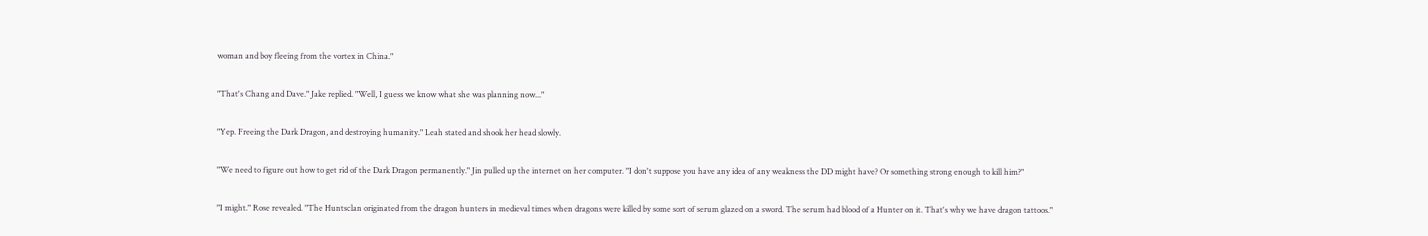woman and boy fleeing from the vortex in China."

"That's Chang and Dave." Jake replied. "Well, I guess we know what she was planning now..."

"Yep. Freeing the Dark Dragon, and destroying humanity." Leah stated and shook her head slowly.

"We need to figure out how to get rid of the Dark Dragon permanently." Jin pulled up the internet on her computer. "I don't suppose you have any idea of any weakness the DD might have? Or something strong enough to kill him?"

"I might." Rose revealed. "The Huntsclan originated from the dragon hunters in medieval times when dragons were killed by some sort of serum glazed on a sword. The serum had blood of a Hunter on it. That's why we have dragon tattoos."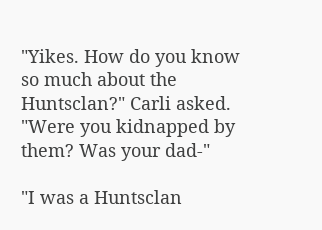"Yikes. How do you know so much about the Huntsclan?" Carli asked. "Were you kidnapped by them? Was your dad-"

"I was a Huntsclan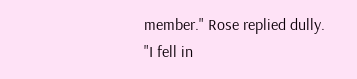member." Rose replied dully. "I fell in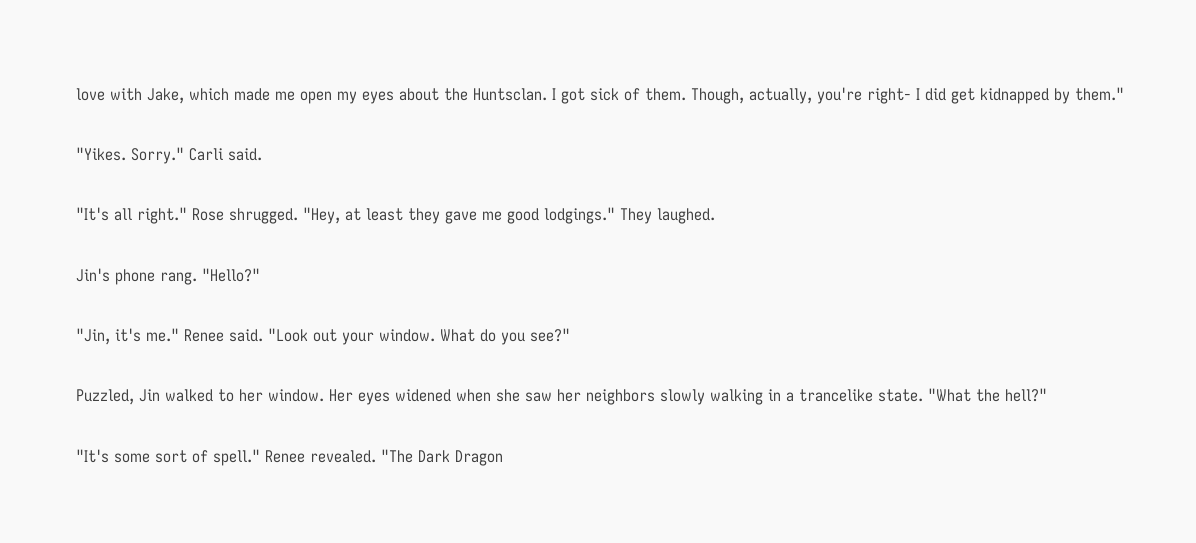love with Jake, which made me open my eyes about the Huntsclan. I got sick of them. Though, actually, you're right- I did get kidnapped by them."

"Yikes. Sorry." Carli said.

"It's all right." Rose shrugged. "Hey, at least they gave me good lodgings." They laughed.

Jin's phone rang. "Hello?"

"Jin, it's me." Renee said. "Look out your window. What do you see?"

Puzzled, Jin walked to her window. Her eyes widened when she saw her neighbors slowly walking in a trancelike state. "What the hell?"

"It's some sort of spell." Renee revealed. "The Dark Dragon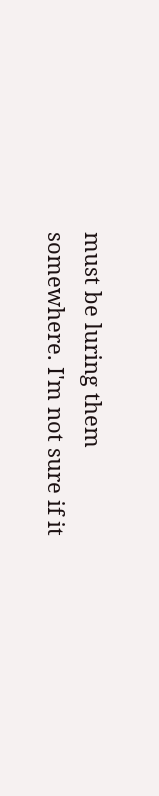must be luring them somewhere. I'm not sure if it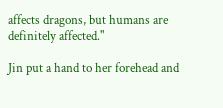affects dragons, but humans are definitely affected."

Jin put a hand to her forehead and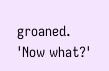groaned. 'Now what?'